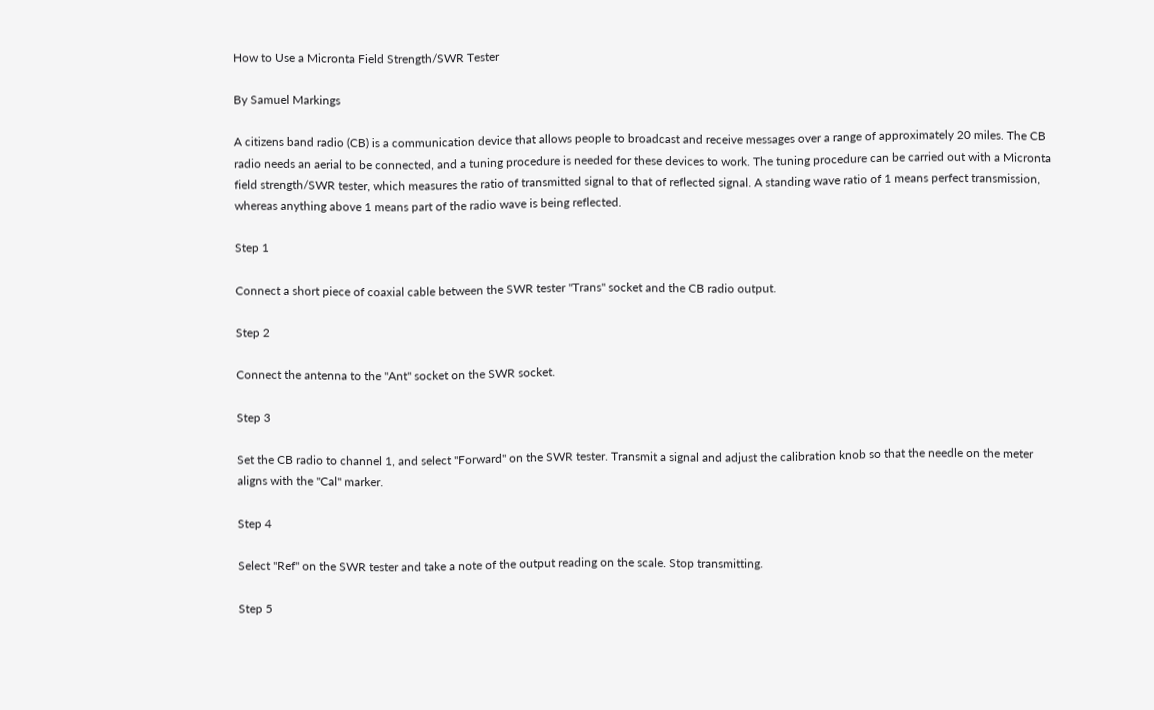How to Use a Micronta Field Strength/SWR Tester

By Samuel Markings

A citizens band radio (CB) is a communication device that allows people to broadcast and receive messages over a range of approximately 20 miles. The CB radio needs an aerial to be connected, and a tuning procedure is needed for these devices to work. The tuning procedure can be carried out with a Micronta field strength/SWR tester, which measures the ratio of transmitted signal to that of reflected signal. A standing wave ratio of 1 means perfect transmission, whereas anything above 1 means part of the radio wave is being reflected.

Step 1

Connect a short piece of coaxial cable between the SWR tester "Trans" socket and the CB radio output.

Step 2

Connect the antenna to the "Ant" socket on the SWR socket.

Step 3

Set the CB radio to channel 1, and select "Forward" on the SWR tester. Transmit a signal and adjust the calibration knob so that the needle on the meter aligns with the "Cal" marker.

Step 4

Select "Ref" on the SWR tester and take a note of the output reading on the scale. Stop transmitting.

Step 5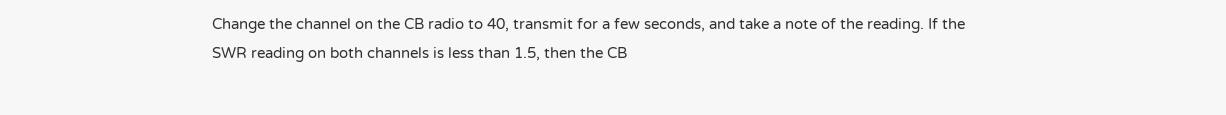Change the channel on the CB radio to 40, transmit for a few seconds, and take a note of the reading. If the SWR reading on both channels is less than 1.5, then the CB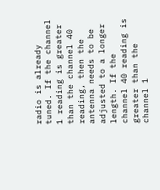radio is already tuned. If the channel 1 reading is greater than the channel 40 reading, then the antenna needs to be adjusted to a longer length. If the channel 40 reading is greater than the channel 1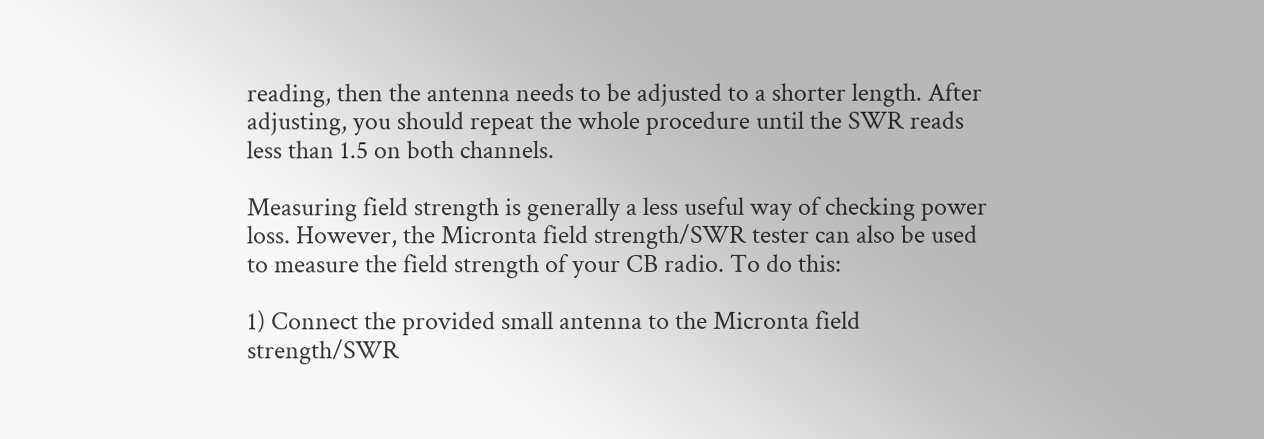reading, then the antenna needs to be adjusted to a shorter length. After adjusting, you should repeat the whole procedure until the SWR reads less than 1.5 on both channels.

Measuring field strength is generally a less useful way of checking power loss. However, the Micronta field strength/SWR tester can also be used to measure the field strength of your CB radio. To do this:

1) Connect the provided small antenna to the Micronta field strength/SWR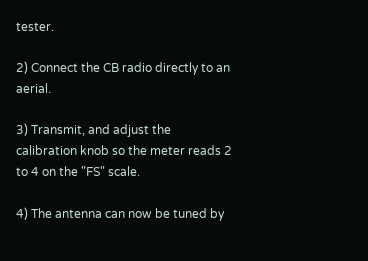tester.

2) Connect the CB radio directly to an aerial.

3) Transmit, and adjust the calibration knob so the meter reads 2 to 4 on the "FS" scale.

4) The antenna can now be tuned by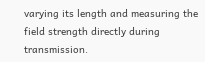varying its length and measuring the field strength directly during transmission.